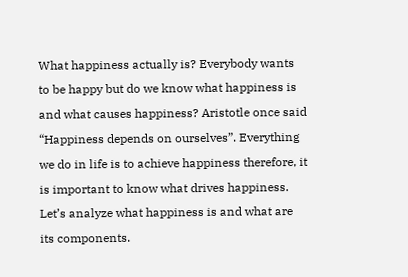What happiness actually is? Everybody wants to be happy but do we know what happiness is and what causes happiness? Aristotle once said “Happiness depends on ourselves”. Everything we do in life is to achieve happiness therefore, it is important to know what drives happiness. Let’s analyze what happiness is and what are its components.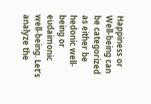Happiness or Well-being can be categorized as either be hedonic well-being or eudaimonic well-being. Let’s analyze the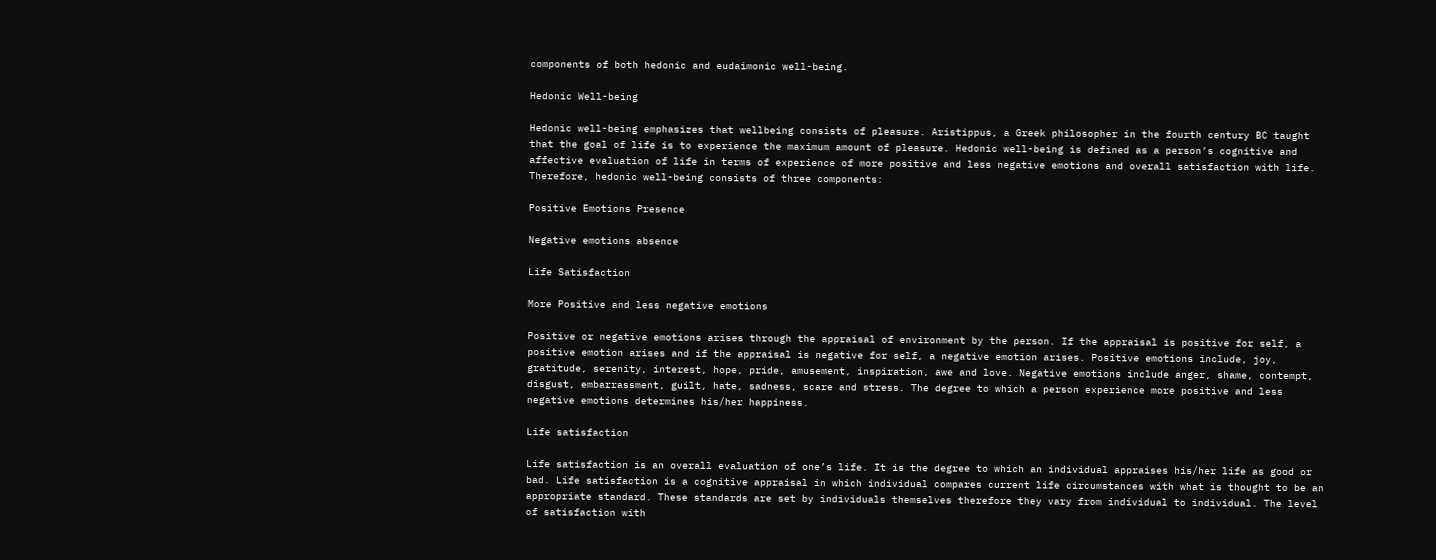components of both hedonic and eudaimonic well-being.

Hedonic Well-being

Hedonic well-being emphasizes that wellbeing consists of pleasure. Aristippus, a Greek philosopher in the fourth century BC taught that the goal of life is to experience the maximum amount of pleasure. Hedonic well-being is defined as a person’s cognitive and affective evaluation of life in terms of experience of more positive and less negative emotions and overall satisfaction with life. Therefore, hedonic well-being consists of three components:

Positive Emotions Presence

Negative emotions absence

Life Satisfaction

More Positive and less negative emotions

Positive or negative emotions arises through the appraisal of environment by the person. If the appraisal is positive for self, a positive emotion arises and if the appraisal is negative for self, a negative emotion arises. Positive emotions include, joy, gratitude, serenity, interest, hope, pride, amusement, inspiration, awe and love. Negative emotions include anger, shame, contempt, disgust, embarrassment, guilt, hate, sadness, scare and stress. The degree to which a person experience more positive and less negative emotions determines his/her happiness.

Life satisfaction

Life satisfaction is an overall evaluation of one’s life. It is the degree to which an individual appraises his/her life as good or bad. Life satisfaction is a cognitive appraisal in which individual compares current life circumstances with what is thought to be an appropriate standard. These standards are set by individuals themselves therefore they vary from individual to individual. The level of satisfaction with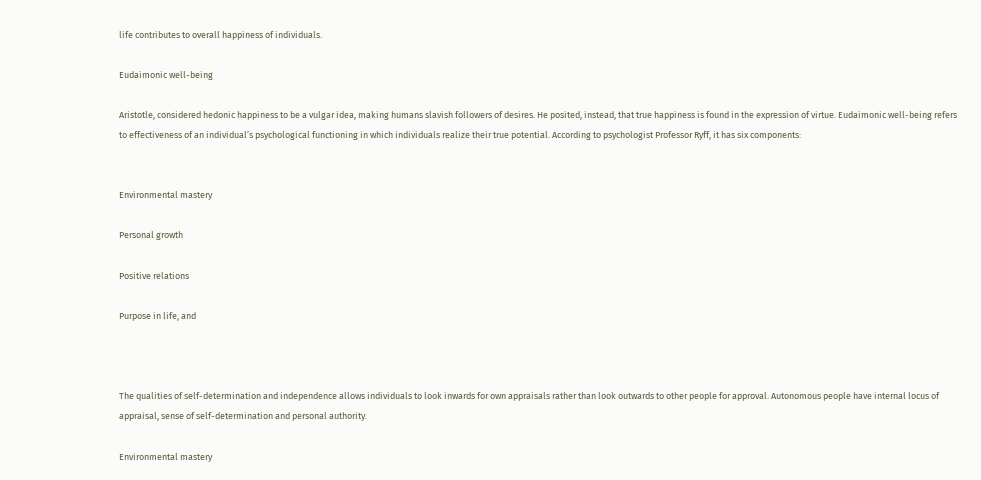life contributes to overall happiness of individuals.

Eudaimonic well-being

Aristotle, considered hedonic happiness to be a vulgar idea, making humans slavish followers of desires. He posited, instead, that true happiness is found in the expression of virtue. Eudaimonic well-being refers to effectiveness of an individual’s psychological functioning in which individuals realize their true potential. According to psychologist Professor Ryff, it has six components:


Environmental mastery

Personal growth

Positive relations

Purpose in life, and



The qualities of self-determination and independence allows individuals to look inwards for own appraisals rather than look outwards to other people for approval. Autonomous people have internal locus of appraisal, sense of self-determination and personal authority.

Environmental mastery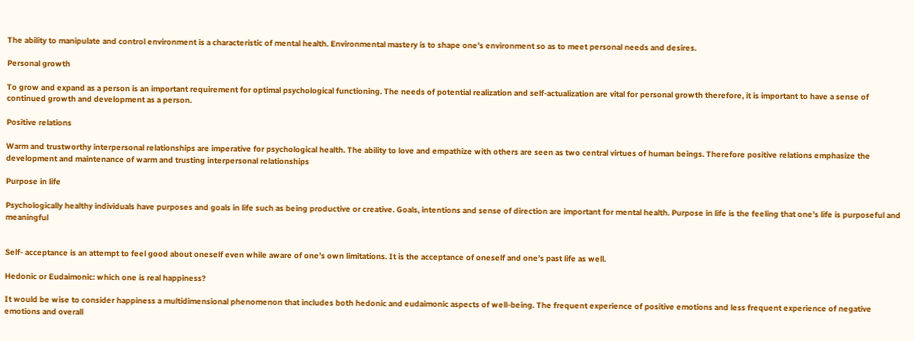The ability to manipulate and control environment is a characteristic of mental health. Environmental mastery is to shape one’s environment so as to meet personal needs and desires.

Personal growth

To grow and expand as a person is an important requirement for optimal psychological functioning. The needs of potential realization and self-actualization are vital for personal growth therefore, it is important to have a sense of continued growth and development as a person.

Positive relations

Warm and trustworthy interpersonal relationships are imperative for psychological health. The ability to love and empathize with others are seen as two central virtues of human beings. Therefore positive relations emphasize the development and maintenance of warm and trusting interpersonal relationships

Purpose in life

Psychologically healthy individuals have purposes and goals in life such as being productive or creative. Goals, intentions and sense of direction are important for mental health. Purpose in life is the feeling that one’s life is purposeful and meaningful


Self- acceptance is an attempt to feel good about oneself even while aware of one’s own limitations. It is the acceptance of oneself and one’s past life as well.

Hedonic or Eudaimonic: which one is real happiness?

It would be wise to consider happiness a multidimensional phenomenon that includes both hedonic and eudaimonic aspects of well-being. The frequent experience of positive emotions and less frequent experience of negative emotions and overall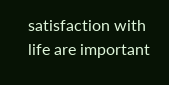satisfaction with life are important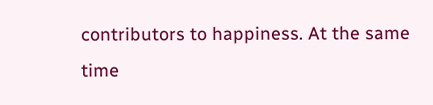contributors to happiness. At the same time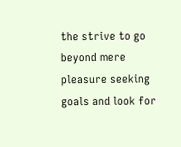the strive to go beyond mere pleasure seeking goals and look for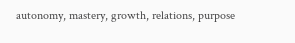autonomy, mastery, growth, relations, purpose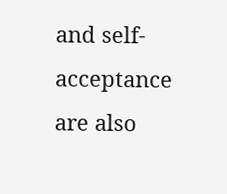and self-acceptance are also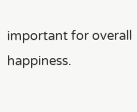important for overall happiness.